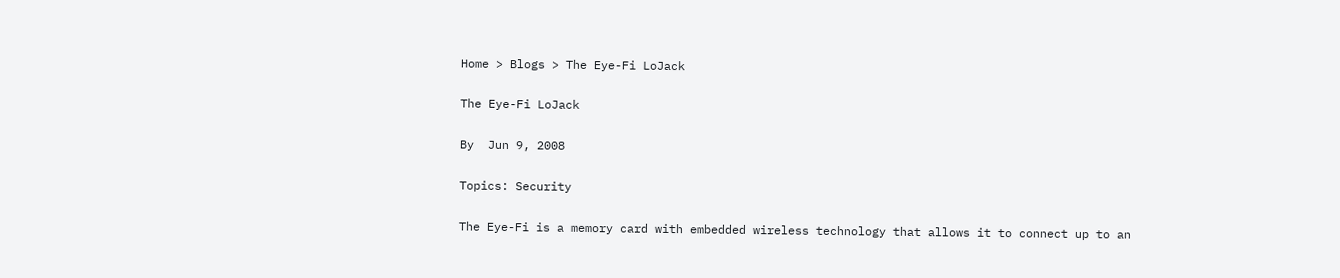Home > Blogs > The Eye-Fi LoJack

The Eye-Fi LoJack

By  Jun 9, 2008

Topics: Security

The Eye-Fi is a memory card with embedded wireless technology that allows it to connect up to an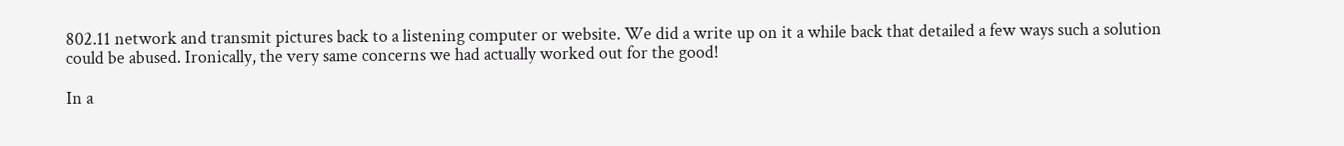802.11 network and transmit pictures back to a listening computer or website. We did a write up on it a while back that detailed a few ways such a solution could be abused. Ironically, the very same concerns we had actually worked out for the good!

In a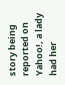story being reported on Yahoo!, a lady had her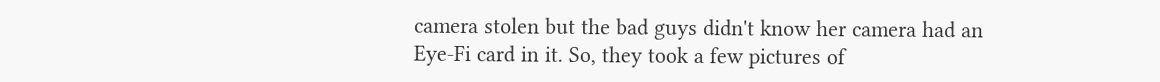camera stolen but the bad guys didn't know her camera had an Eye-Fi card in it. So, they took a few pictures of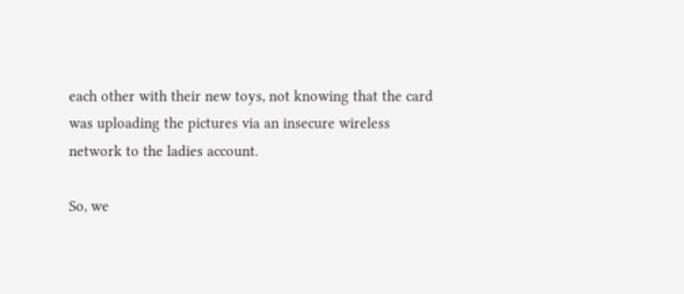each other with their new toys, not knowing that the card was uploading the pictures via an insecure wireless network to the ladies account.

So, we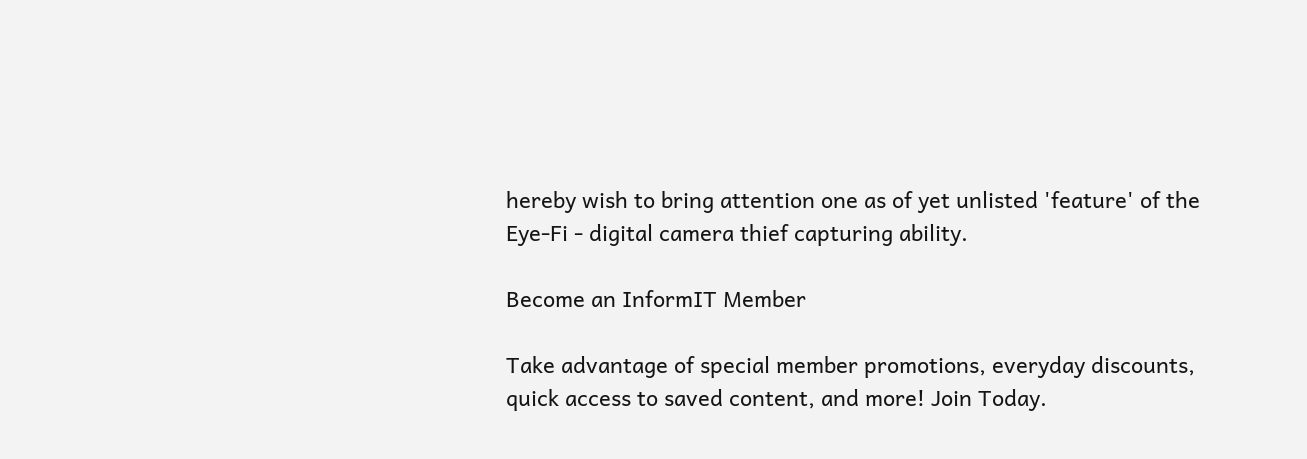hereby wish to bring attention one as of yet unlisted 'feature' of the Eye-Fi - digital camera thief capturing ability.

Become an InformIT Member

Take advantage of special member promotions, everyday discounts, quick access to saved content, and more! Join Today.